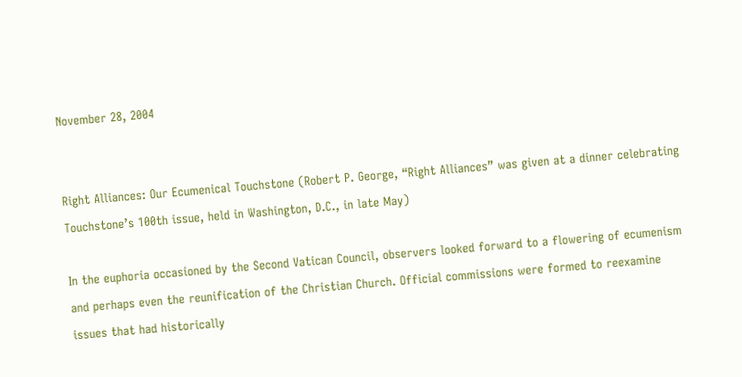November 28, 2004


Right Alliances: Our Ecumenical Touchstone (Robert P. George, “Right Alliances” was given at a dinner celebrating Touchstone’s 100th issue, held in Washington, D.C., in late May)

In the euphoria occasioned by the Second Vatican Council, observers looked forward to a flowering of ecumenism and perhaps even the reunification of the Christian Church. Official commissions were formed to reexamine issues that had historically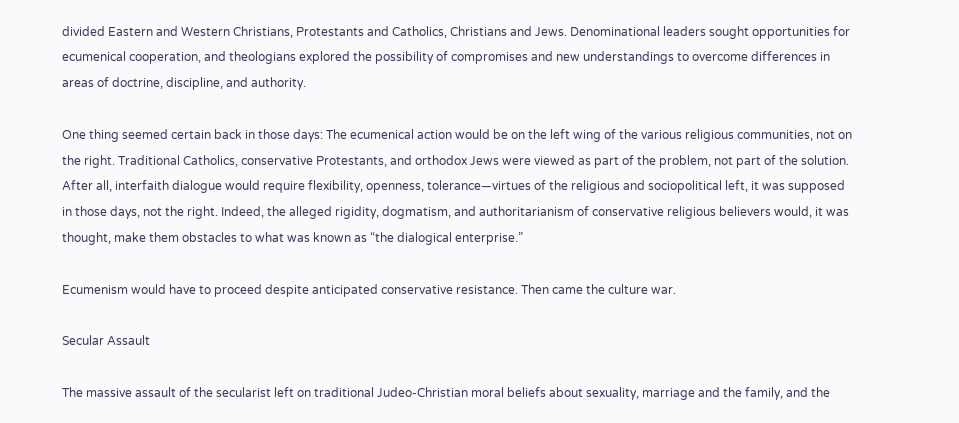divided Eastern and Western Christians, Protestants and Catholics, Christians and Jews. Denominational leaders sought opportunities for ecumenical cooperation, and theologians explored the possibility of compromises and new understandings to overcome differences in areas of doctrine, discipline, and authority.

One thing seemed certain back in those days: The ecumenical action would be on the left wing of the various religious communities, not on the right. Traditional Catholics, conservative Protestants, and orthodox Jews were viewed as part of the problem, not part of the solution. After all, interfaith dialogue would require flexibility, openness, tolerance—virtues of the religious and sociopolitical left, it was supposed in those days, not the right. Indeed, the alleged rigidity, dogmatism, and authoritarianism of conservative religious believers would, it was thought, make them obstacles to what was known as “the dialogical enterprise.”

Ecumenism would have to proceed despite anticipated conservative resistance. Then came the culture war.

Secular Assault

The massive assault of the secularist left on traditional Judeo-Christian moral beliefs about sexuality, marriage and the family, and the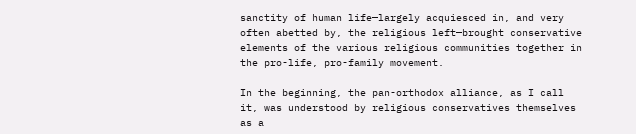sanctity of human life—largely acquiesced in, and very often abetted by, the religious left—brought conservative elements of the various religious communities together in the pro-life, pro-family movement.

In the beginning, the pan-orthodox alliance, as I call it, was understood by religious conservatives themselves as a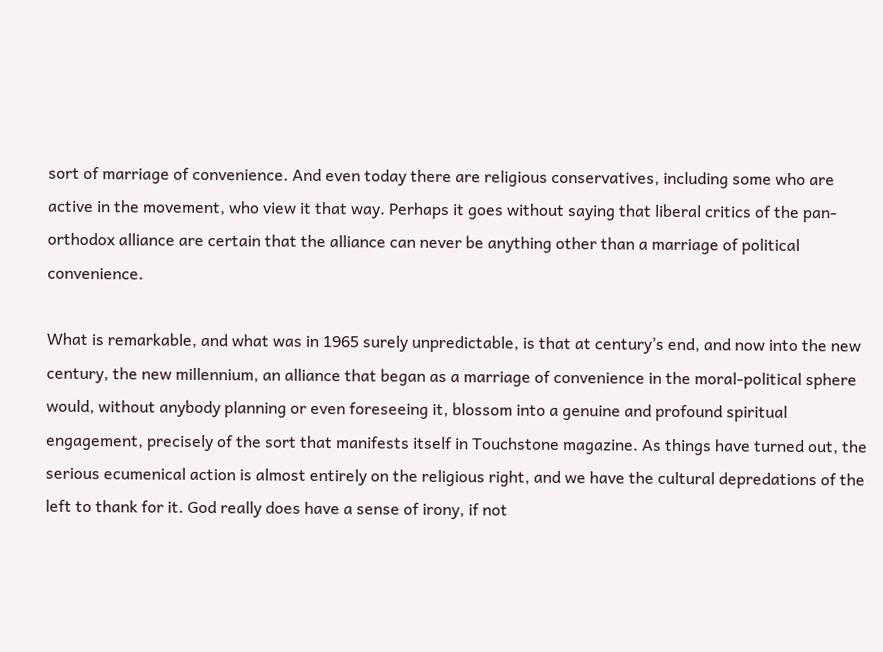sort of marriage of convenience. And even today there are religious conservatives, including some who are active in the movement, who view it that way. Perhaps it goes without saying that liberal critics of the pan-orthodox alliance are certain that the alliance can never be anything other than a marriage of political convenience.

What is remarkable, and what was in 1965 surely unpredictable, is that at century’s end, and now into the new century, the new millennium, an alliance that began as a marriage of convenience in the moral-political sphere would, without anybody planning or even foreseeing it, blossom into a genuine and profound spiritual engagement, precisely of the sort that manifests itself in Touchstone magazine. As things have turned out, the serious ecumenical action is almost entirely on the religious right, and we have the cultural depredations of the left to thank for it. God really does have a sense of irony, if not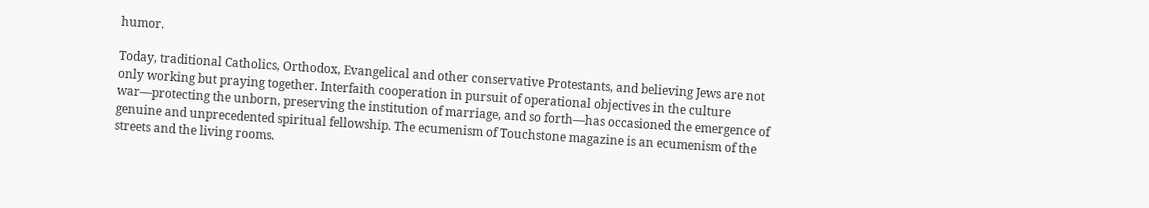humor.

Today, traditional Catholics, Orthodox, Evangelical and other conservative Protestants, and believing Jews are not only working but praying together. Interfaith cooperation in pursuit of operational objectives in the culture war—protecting the unborn, preserving the institution of marriage, and so forth—has occasioned the emergence of genuine and unprecedented spiritual fellowship. The ecumenism of Touchstone magazine is an ecumenism of the streets and the living rooms.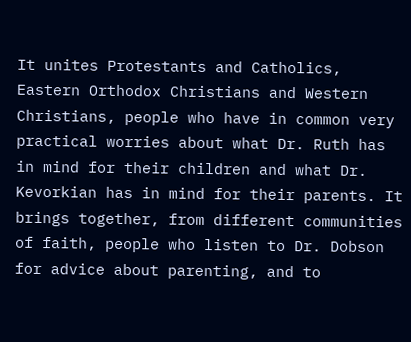It unites Protestants and Catholics, Eastern Orthodox Christians and Western Christians, people who have in common very practical worries about what Dr. Ruth has in mind for their children and what Dr. Kevorkian has in mind for their parents. It brings together, from different communities of faith, people who listen to Dr. Dobson for advice about parenting, and to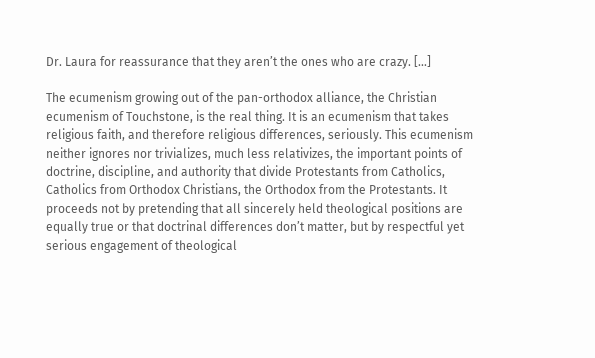Dr. Laura for reassurance that they aren’t the ones who are crazy. [...]

The ecumenism growing out of the pan-orthodox alliance, the Christian ecumenism of Touchstone, is the real thing. It is an ecumenism that takes religious faith, and therefore religious differences, seriously. This ecumenism neither ignores nor trivializes, much less relativizes, the important points of doctrine, discipline, and authority that divide Protestants from Catholics, Catholics from Orthodox Christians, the Orthodox from the Protestants. It proceeds not by pretending that all sincerely held theological positions are equally true or that doctrinal differences don’t matter, but by respectful yet serious engagement of theological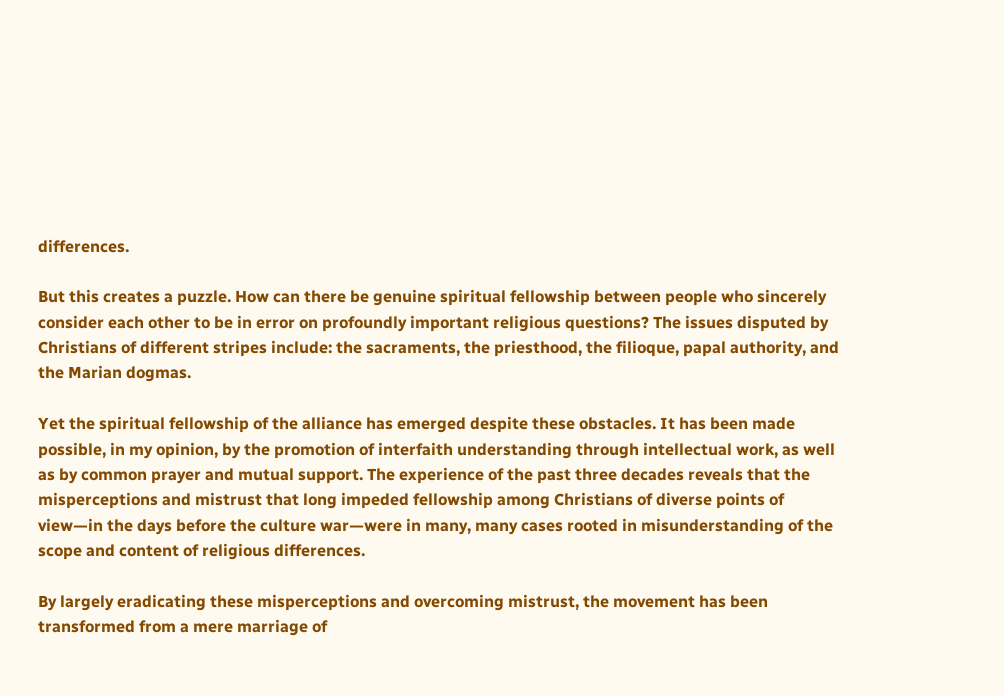differences.

But this creates a puzzle. How can there be genuine spiritual fellowship between people who sincerely consider each other to be in error on profoundly important religious questions? The issues disputed by Christians of different stripes include: the sacraments, the priesthood, the filioque, papal authority, and the Marian dogmas.

Yet the spiritual fellowship of the alliance has emerged despite these obstacles. It has been made possible, in my opinion, by the promotion of interfaith understanding through intellectual work, as well as by common prayer and mutual support. The experience of the past three decades reveals that the misperceptions and mistrust that long impeded fellowship among Christians of diverse points of view—in the days before the culture war—were in many, many cases rooted in misunderstanding of the scope and content of religious differences.

By largely eradicating these misperceptions and overcoming mistrust, the movement has been transformed from a mere marriage of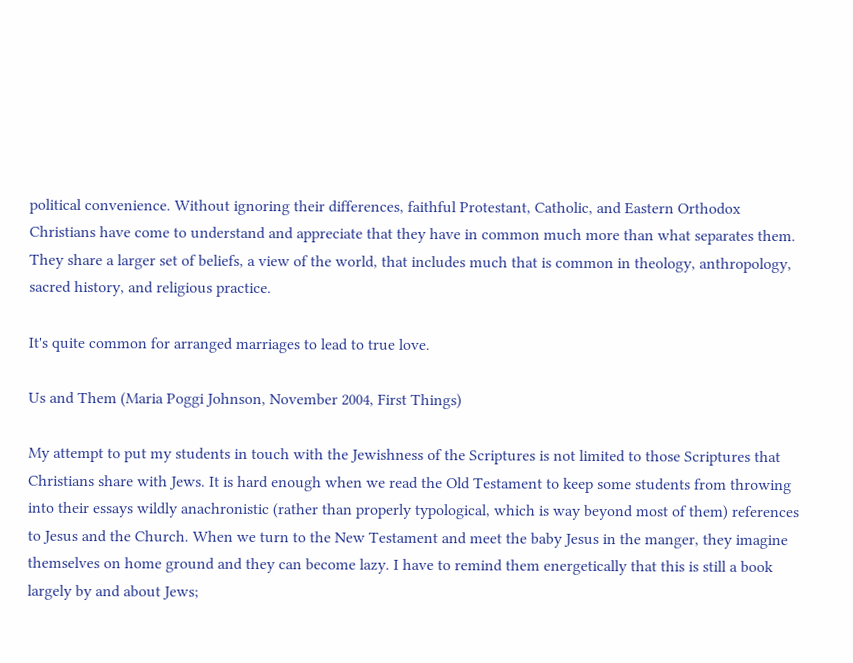political convenience. Without ignoring their differences, faithful Protestant, Catholic, and Eastern Orthodox Christians have come to understand and appreciate that they have in common much more than what separates them. They share a larger set of beliefs, a view of the world, that includes much that is common in theology, anthropology, sacred history, and religious practice.

It's quite common for arranged marriages to lead to true love.

Us and Them (Maria Poggi Johnson, November 2004, First Things)

My attempt to put my students in touch with the Jewishness of the Scriptures is not limited to those Scriptures that Christians share with Jews. It is hard enough when we read the Old Testament to keep some students from throwing into their essays wildly anachronistic (rather than properly typological, which is way beyond most of them) references to Jesus and the Church. When we turn to the New Testament and meet the baby Jesus in the manger, they imagine themselves on home ground and they can become lazy. I have to remind them energetically that this is still a book largely by and about Jews;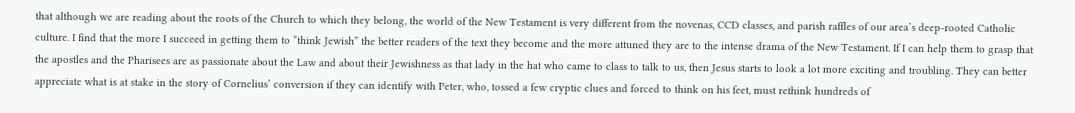that although we are reading about the roots of the Church to which they belong, the world of the New Testament is very different from the novenas, CCD classes, and parish raffles of our area’s deep-rooted Catholic culture. I find that the more I succeed in getting them to “think Jewish” the better readers of the text they become and the more attuned they are to the intense drama of the New Testament. If I can help them to grasp that the apostles and the Pharisees are as passionate about the Law and about their Jewishness as that lady in the hat who came to class to talk to us, then Jesus starts to look a lot more exciting and troubling. They can better appreciate what is at stake in the story of Cornelius’ conversion if they can identify with Peter, who, tossed a few cryptic clues and forced to think on his feet, must rethink hundreds of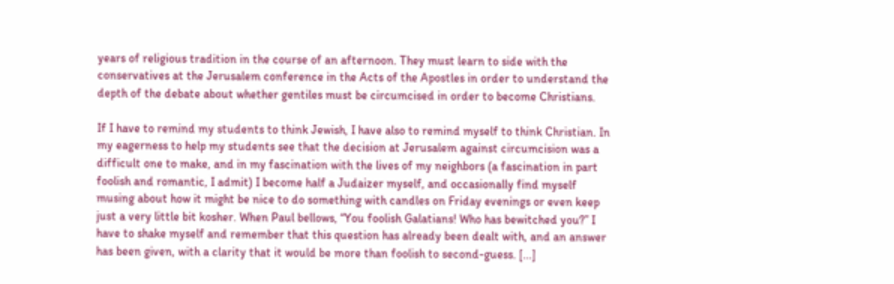years of religious tradition in the course of an afternoon. They must learn to side with the conservatives at the Jerusalem conference in the Acts of the Apostles in order to understand the depth of the debate about whether gentiles must be circumcised in order to become Christians.

If I have to remind my students to think Jewish, I have also to remind myself to think Christian. In my eagerness to help my students see that the decision at Jerusalem against circumcision was a difficult one to make, and in my fascination with the lives of my neighbors (a fascination in part foolish and romantic, I admit) I become half a Judaizer myself, and occasionally find myself musing about how it might be nice to do something with candles on Friday evenings or even keep just a very little bit kosher. When Paul bellows, “You foolish Galatians! Who has bewitched you?” I have to shake myself and remember that this question has already been dealt with, and an answer has been given, with a clarity that it would be more than foolish to second-guess. [...]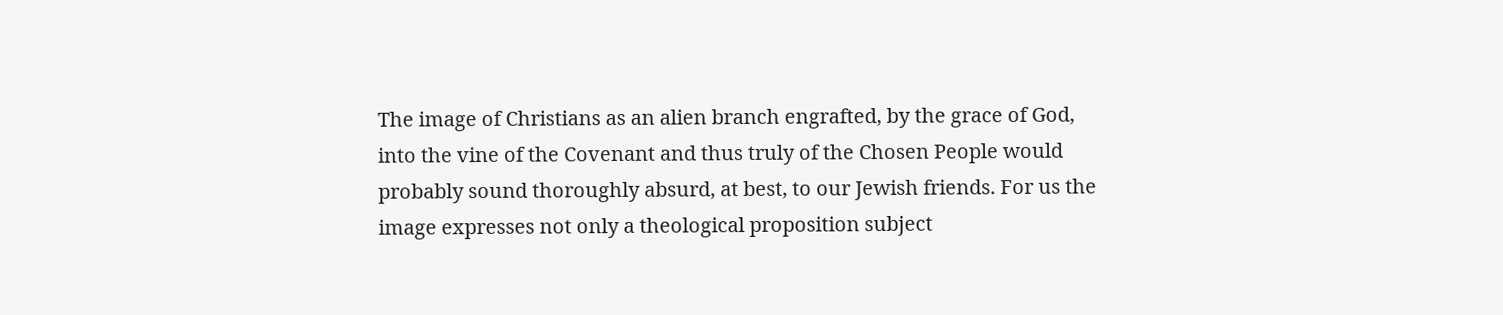The image of Christians as an alien branch engrafted, by the grace of God, into the vine of the Covenant and thus truly of the Chosen People would probably sound thoroughly absurd, at best, to our Jewish friends. For us the image expresses not only a theological proposition subject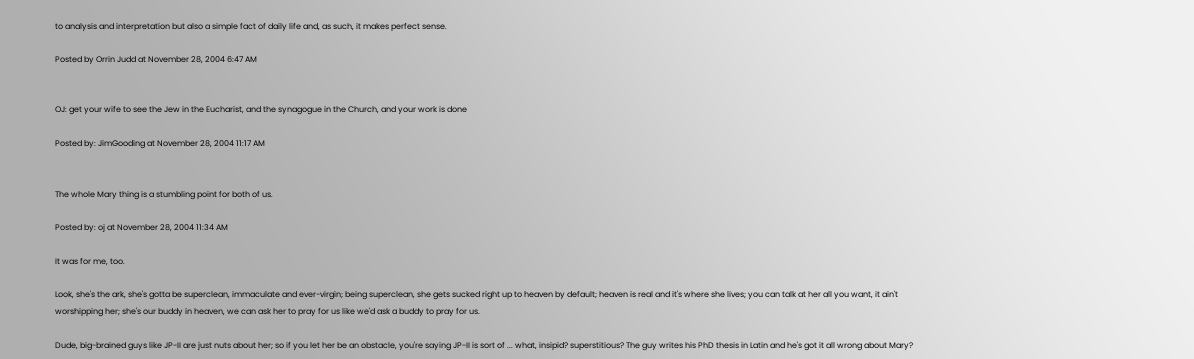to analysis and interpretation but also a simple fact of daily life and, as such, it makes perfect sense.

Posted by Orrin Judd at November 28, 2004 6:47 AM


OJ: get your wife to see the Jew in the Eucharist, and the synagogue in the Church, and your work is done

Posted by: JimGooding at November 28, 2004 11:17 AM


The whole Mary thing is a stumbling point for both of us.

Posted by: oj at November 28, 2004 11:34 AM

It was for me, too.

Look, she's the ark, she's gotta be superclean, immaculate and ever-virgin; being superclean, she gets sucked right up to heaven by default; heaven is real and it's where she lives; you can talk at her all you want, it ain't worshipping her; she's our buddy in heaven, we can ask her to pray for us like we'd ask a buddy to pray for us.

Dude, big-brained guys like JP-II are just nuts about her; so if you let her be an obstacle, you're saying JP-II is sort of ... what, insipid? superstitious? The guy writes his PhD thesis in Latin and he's got it all wrong about Mary?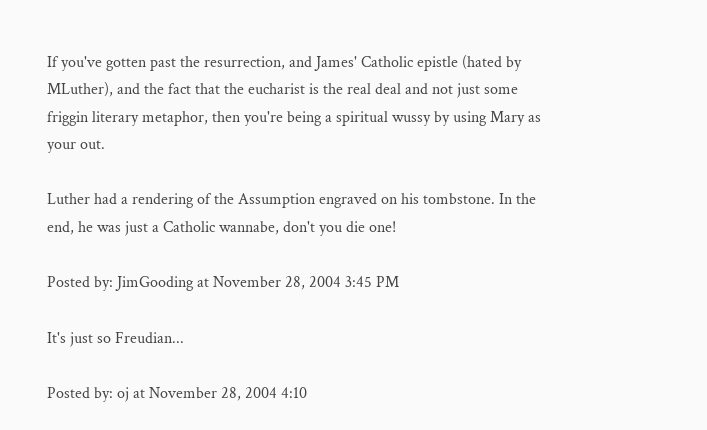If you've gotten past the resurrection, and James' Catholic epistle (hated by MLuther), and the fact that the eucharist is the real deal and not just some friggin literary metaphor, then you're being a spiritual wussy by using Mary as your out.

Luther had a rendering of the Assumption engraved on his tombstone. In the end, he was just a Catholic wannabe, don't you die one!

Posted by: JimGooding at November 28, 2004 3:45 PM

It's just so Freudian...

Posted by: oj at November 28, 2004 4:10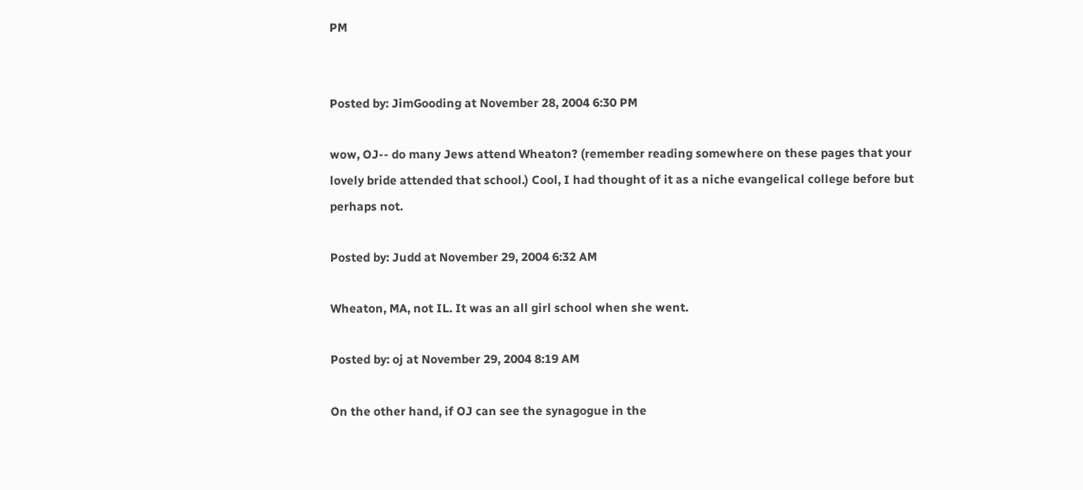PM


Posted by: JimGooding at November 28, 2004 6:30 PM

wow, OJ-- do many Jews attend Wheaton? (remember reading somewhere on these pages that your lovely bride attended that school.) Cool, I had thought of it as a niche evangelical college before but perhaps not.

Posted by: Judd at November 29, 2004 6:32 AM

Wheaton, MA, not IL. It was an all girl school when she went.

Posted by: oj at November 29, 2004 8:19 AM

On the other hand, if OJ can see the synagogue in the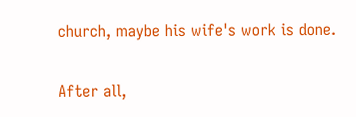church, maybe his wife's work is done.

After all,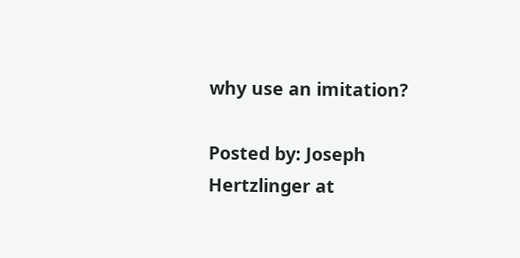why use an imitation?

Posted by: Joseph Hertzlinger at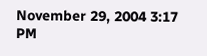November 29, 2004 3:17 PM